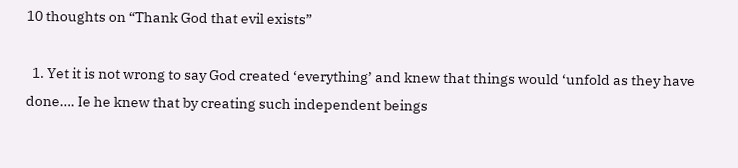10 thoughts on “Thank God that evil exists”

  1. Yet it is not wrong to say God created ‘everything’ and knew that things would ‘unfold as they have done…. Ie he knew that by creating such independent beings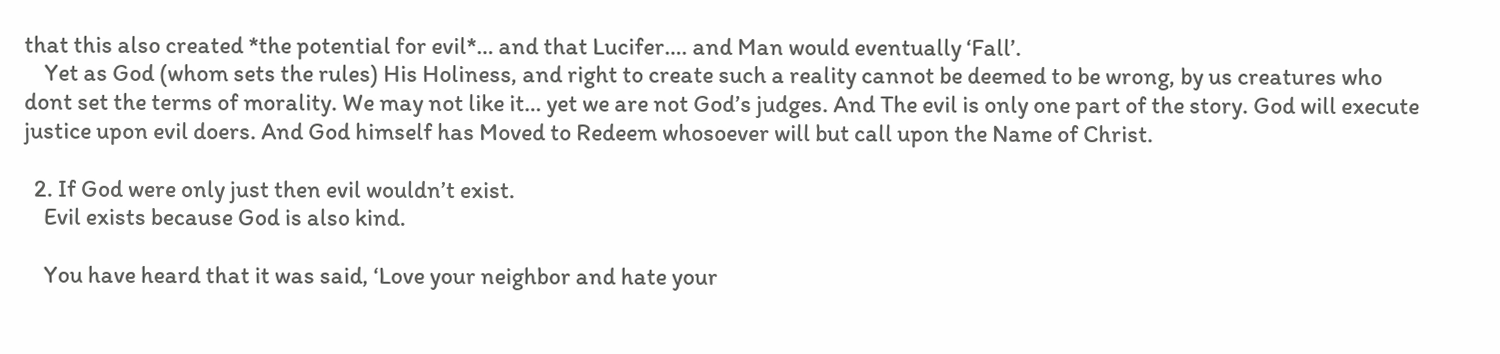that this also created *the potential for evil*… and that Lucifer…. and Man would eventually ‘Fall’.
    Yet as God (whom sets the rules) His Holiness, and right to create such a reality cannot be deemed to be wrong, by us creatures who dont set the terms of morality. We may not like it… yet we are not God’s judges. And The evil is only one part of the story. God will execute justice upon evil doers. And God himself has Moved to Redeem whosoever will but call upon the Name of Christ.

  2. If God were only just then evil wouldn’t exist.
    Evil exists because God is also kind.

    You have heard that it was said, ‘Love your neighbor and hate your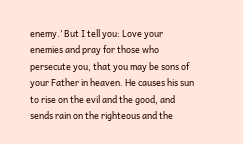enemy.’ But I tell you: Love your enemies and pray for those who persecute you, that you may be sons of your Father in heaven. He causes his sun to rise on the evil and the good, and sends rain on the righteous and the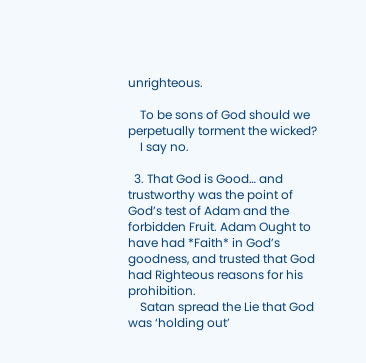unrighteous.

    To be sons of God should we perpetually torment the wicked?
    I say no.

  3. That God is Good… and trustworthy was the point of God’s test of Adam and the forbidden Fruit. Adam Ought to have had *Faith* in God’s goodness, and trusted that God had Righteous reasons for his prohibition.
    Satan spread the Lie that God was ‘holding out’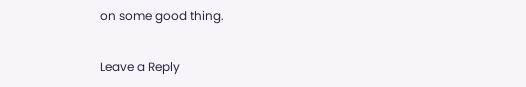on some good thing.

Leave a Reply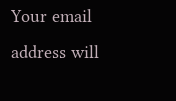Your email address will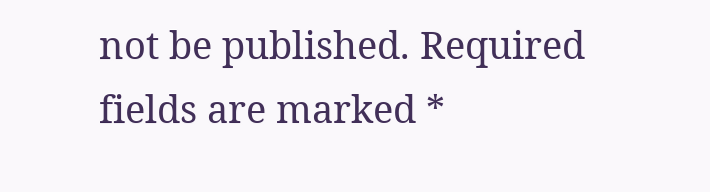not be published. Required fields are marked *